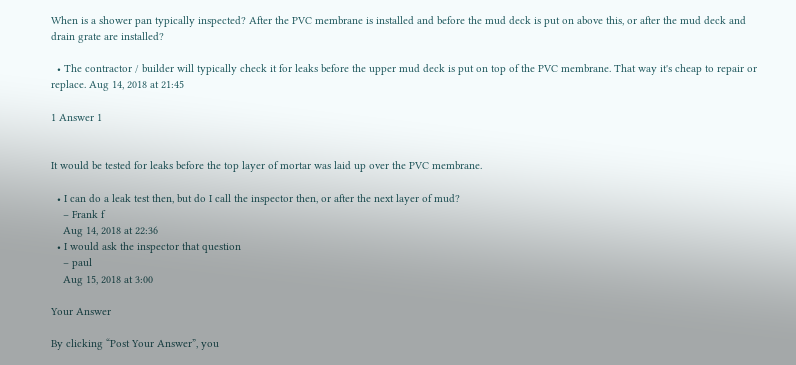When is a shower pan typically inspected? After the PVC membrane is installed and before the mud deck is put on above this, or after the mud deck and drain grate are installed?

  • The contractor / builder will typically check it for leaks before the upper mud deck is put on top of the PVC membrane. That way it's cheap to repair or replace. Aug 14, 2018 at 21:45

1 Answer 1


It would be tested for leaks before the top layer of mortar was laid up over the PVC membrane.

  • I can do a leak test then, but do I call the inspector then, or after the next layer of mud?
    – Frank f
    Aug 14, 2018 at 22:36
  • I would ask the inspector that question
    – paul
    Aug 15, 2018 at 3:00

Your Answer

By clicking “Post Your Answer”, you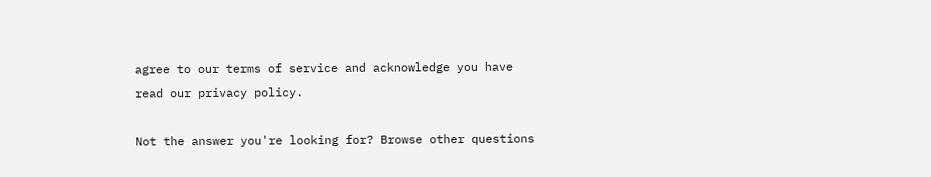agree to our terms of service and acknowledge you have read our privacy policy.

Not the answer you're looking for? Browse other questions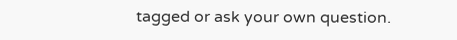tagged or ask your own question.